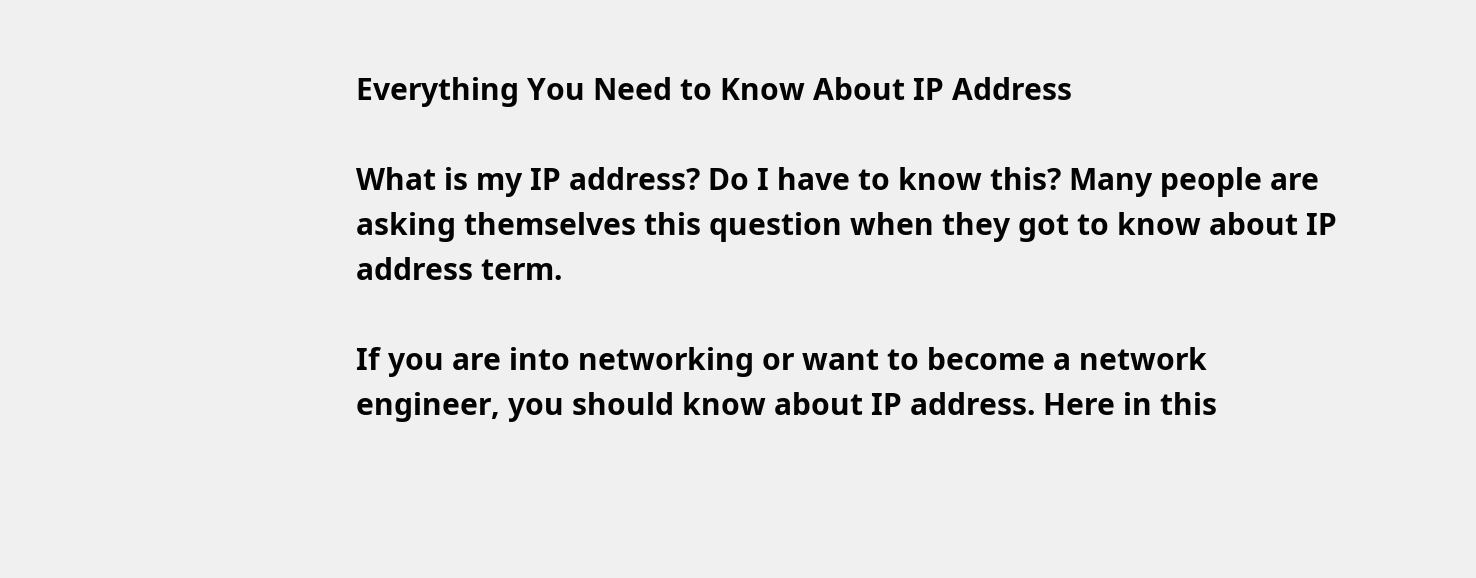Everything You Need to Know About IP Address

What is my IP address? Do I have to know this? Many people are asking themselves this question when they got to know about IP address term.

If you are into networking or want to become a network engineer, you should know about IP address. Here in this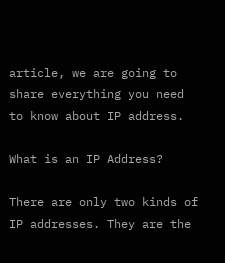article, we are going to share everything you need to know about IP address.

What is an IP Address?

There are only two kinds of IP addresses. They are the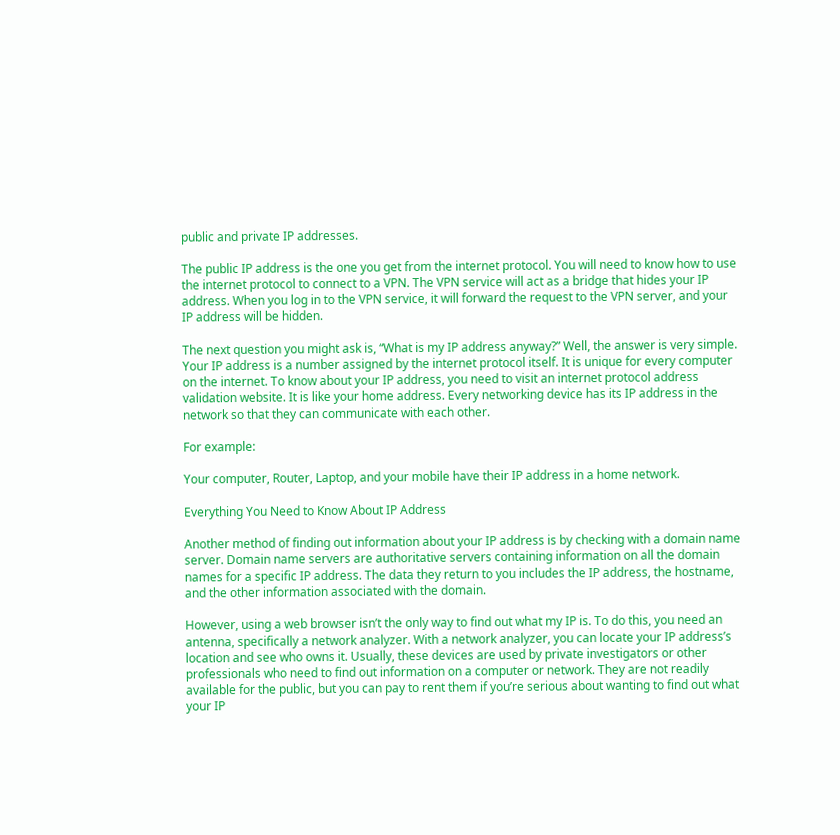public and private IP addresses.

The public IP address is the one you get from the internet protocol. You will need to know how to use the internet protocol to connect to a VPN. The VPN service will act as a bridge that hides your IP address. When you log in to the VPN service, it will forward the request to the VPN server, and your IP address will be hidden.

The next question you might ask is, “What is my IP address anyway?” Well, the answer is very simple. Your IP address is a number assigned by the internet protocol itself. It is unique for every computer on the internet. To know about your IP address, you need to visit an internet protocol address validation website. It is like your home address. Every networking device has its IP address in the network so that they can communicate with each other.

For example:

Your computer, Router, Laptop, and your mobile have their IP address in a home network.

Everything You Need to Know About IP Address

Another method of finding out information about your IP address is by checking with a domain name server. Domain name servers are authoritative servers containing information on all the domain names for a specific IP address. The data they return to you includes the IP address, the hostname, and the other information associated with the domain.

However, using a web browser isn’t the only way to find out what my IP is. To do this, you need an antenna, specifically a network analyzer. With a network analyzer, you can locate your IP address’s location and see who owns it. Usually, these devices are used by private investigators or other professionals who need to find out information on a computer or network. They are not readily available for the public, but you can pay to rent them if you’re serious about wanting to find out what your IP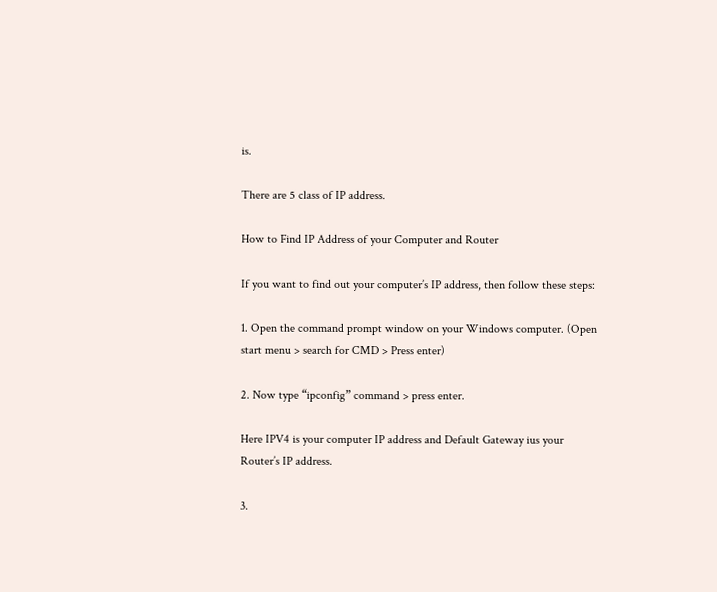is.

There are 5 class of IP address.

How to Find IP Address of your Computer and Router

If you want to find out your computer’s IP address, then follow these steps:

1. Open the command prompt window on your Windows computer. (Open start menu > search for CMD > Press enter)

2. Now type “ipconfig” command > press enter.

Here IPV4 is your computer IP address and Default Gateway ius your Router’s IP address.

3.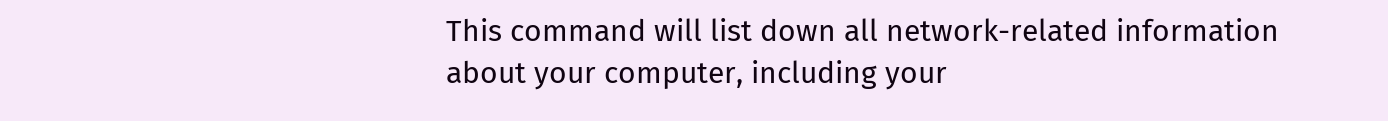This command will list down all network-related information about your computer, including your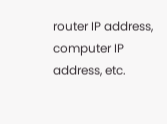router IP address, computer IP address, etc.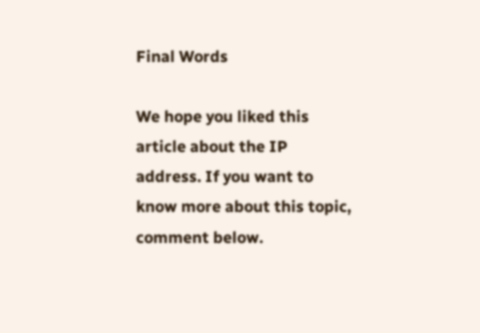Final Words

We hope you liked this article about the IP address. If you want to know more about this topic, comment below.